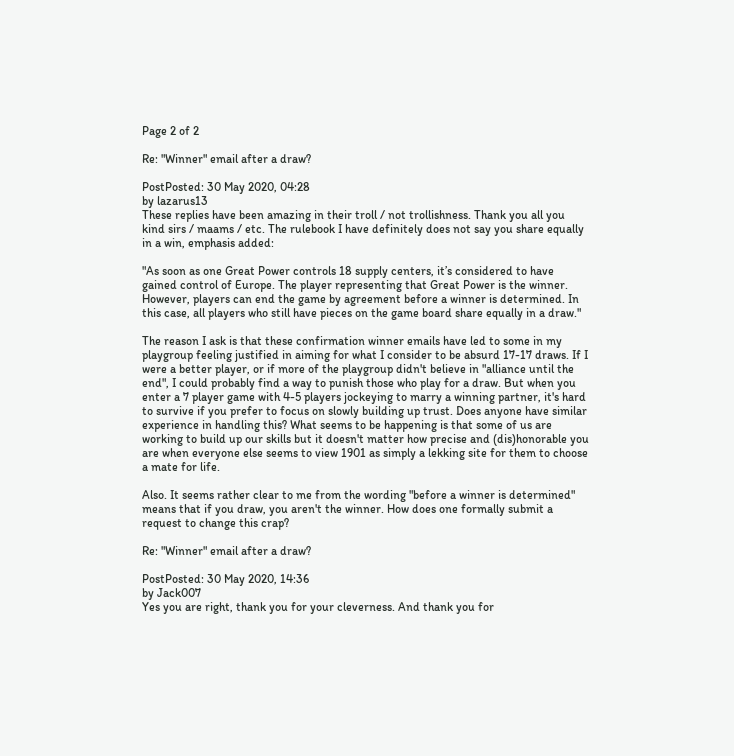Page 2 of 2

Re: "Winner" email after a draw?

PostPosted: 30 May 2020, 04:28
by lazarus13
These replies have been amazing in their troll / not trollishness. Thank you all you kind sirs / maams / etc. The rulebook I have definitely does not say you share equally in a win, emphasis added:

"As soon as one Great Power controls 18 supply centers, it’s considered to have gained control of Europe. The player representing that Great Power is the winner. However, players can end the game by agreement before a winner is determined. In this case, all players who still have pieces on the game board share equally in a draw."

The reason I ask is that these confirmation winner emails have led to some in my playgroup feeling justified in aiming for what I consider to be absurd 17-17 draws. If I were a better player, or if more of the playgroup didn't believe in "alliance until the end", I could probably find a way to punish those who play for a draw. But when you enter a 7 player game with 4-5 players jockeying to marry a winning partner, it's hard to survive if you prefer to focus on slowly building up trust. Does anyone have similar experience in handling this? What seems to be happening is that some of us are working to build up our skills but it doesn't matter how precise and (dis)honorable you are when everyone else seems to view 1901 as simply a lekking site for them to choose a mate for life.

Also. It seems rather clear to me from the wording "before a winner is determined" means that if you draw, you aren't the winner. How does one formally submit a request to change this crap?

Re: "Winner" email after a draw?

PostPosted: 30 May 2020, 14:36
by Jack007
Yes you are right, thank you for your cleverness. And thank you for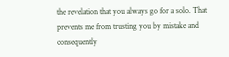the revelation that you always go for a solo. That prevents me from trusting you by mistake and consequently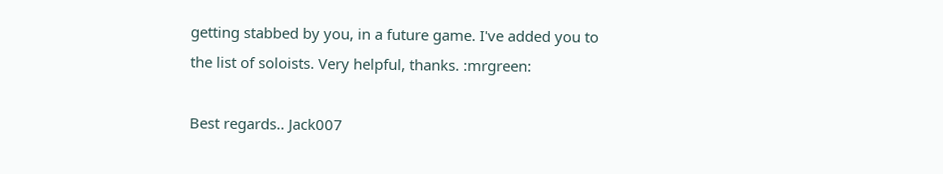getting stabbed by you, in a future game. I've added you to the list of soloists. Very helpful, thanks. :mrgreen:

Best regards.. Jack007